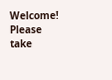Welcome! Please take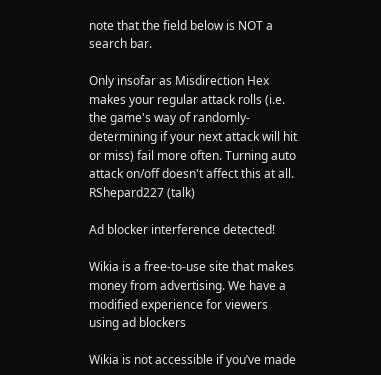note that the field below is NOT a search bar.

Only insofar as Misdirection Hex makes your regular attack rolls (i.e. the game's way of randomly-determining if your next attack will hit or miss) fail more often. Turning auto attack on/off doesn't affect this at all. RShepard227 (talk)

Ad blocker interference detected!

Wikia is a free-to-use site that makes money from advertising. We have a modified experience for viewers using ad blockers

Wikia is not accessible if you’ve made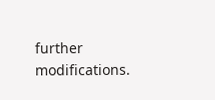further modifications.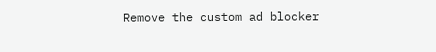Remove the custom ad blocker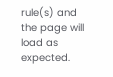rule(s) and the page will load as expected.